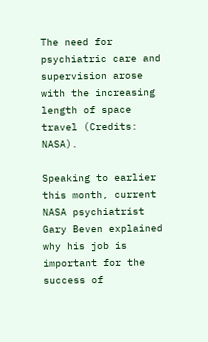The need for psychiatric care and supervision arose with the increasing length of space travel (Credits: NASA).

Speaking to earlier this month, current NASA psychiatrist Gary Beven explained why his job is important for the success of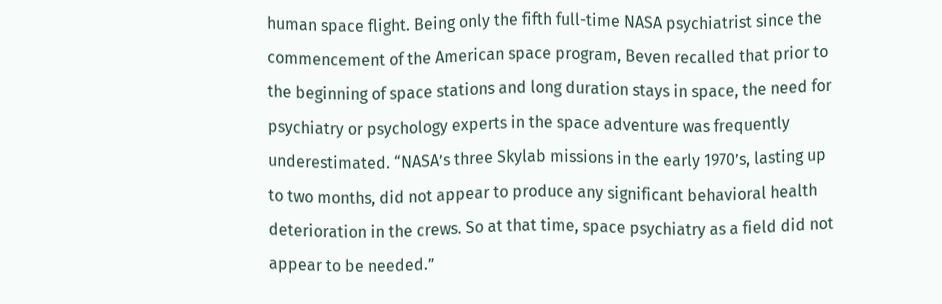human space flight. Being only the fifth full-time NASA psychiatrist since the commencement of the American space program, Beven recalled that prior to the beginning of space stations and long duration stays in space, the need for psychiatry or psychology experts in the space adventure was frequently underestimated. “NASA’s three Skylab missions in the early 1970’s, lasting up to two months, did not appear to produce any significant behavioral health deterioration in the crews. So at that time, space psychiatry as a field did not appear to be needed.”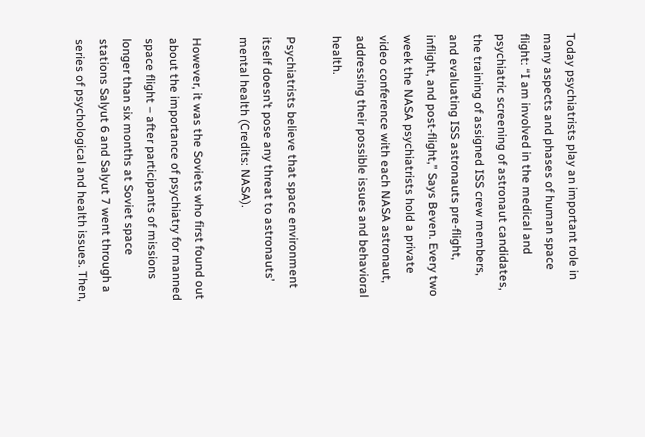Today psychiatrists play an important role in many aspects and phases of human space flight: “I am involved in the medical and psychiatric screening of astronaut candidates, the training of assigned ISS crew members, and evaluating ISS astronauts pre-flight, inflight, and post-flight,” Says Beven. Every two week the NASA psychiatrists hold a private video conference with each NASA astronaut, addressing their possible issues and behavioral health.

Psychiatrists believe that space environment itself doesn’t pose any threat to astronauts’ mental health (Credits: NASA).

However, it was the Soviets who first found out about the importance of psychiatry for manned space flight – after participants of missions longer than six months at Soviet space stations Salyut 6 and Salyut 7 went through a series of psychological and health issues. Then,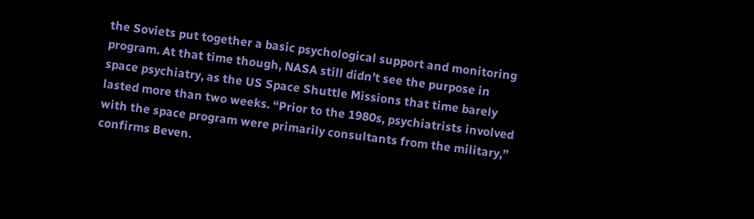the Soviets put together a basic psychological support and monitoring program. At that time though, NASA still didn’t see the purpose in space psychiatry, as the US Space Shuttle Missions that time barely lasted more than two weeks. “Prior to the 1980s, psychiatrists involved with the space program were primarily consultants from the military,” confirms Beven.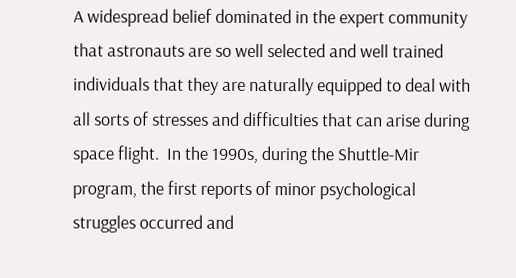A widespread belief dominated in the expert community that astronauts are so well selected and well trained individuals that they are naturally equipped to deal with all sorts of stresses and difficulties that can arise during space flight.  In the 1990s, during the Shuttle-Mir program, the first reports of minor psychological struggles occurred and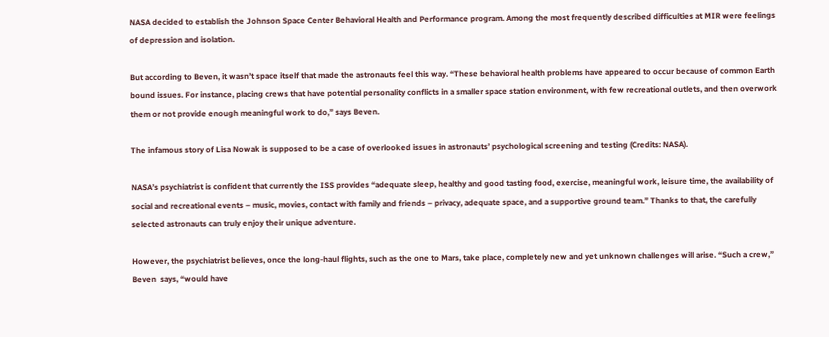NASA decided to establish the Johnson Space Center Behavioral Health and Performance program. Among the most frequently described difficulties at MIR were feelings of depression and isolation.

But according to Beven, it wasn’t space itself that made the astronauts feel this way. “These behavioral health problems have appeared to occur because of common Earth bound issues. For instance, placing crews that have potential personality conflicts in a smaller space station environment, with few recreational outlets, and then overwork them or not provide enough meaningful work to do,” says Beven.

The infamous story of Lisa Nowak is supposed to be a case of overlooked issues in astronauts’ psychological screening and testing (Credits: NASA).

NASA’s psychiatrist is confident that currently the ISS provides “adequate sleep, healthy and good tasting food, exercise, meaningful work, leisure time, the availability of social and recreational events – music, movies, contact with family and friends – privacy, adequate space, and a supportive ground team.” Thanks to that, the carefully selected astronauts can truly enjoy their unique adventure.

However, the psychiatrist believes, once the long-haul flights, such as the one to Mars, take place, completely new and yet unknown challenges will arise. “Such a crew,” Beven  says, “would have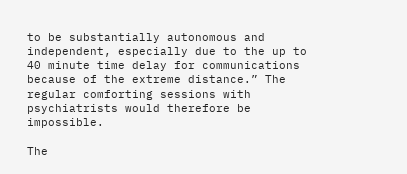to be substantially autonomous and independent, especially due to the up to 40 minute time delay for communications because of the extreme distance.” The regular comforting sessions with psychiatrists would therefore be impossible.

The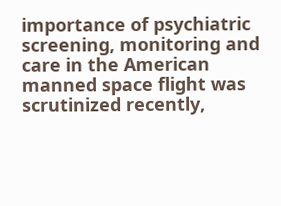importance of psychiatric screening, monitoring and care in the American manned space flight was scrutinized recently,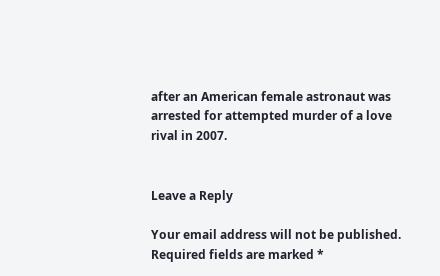after an American female astronaut was arrested for attempted murder of a love rival in 2007.


Leave a Reply

Your email address will not be published. Required fields are marked *